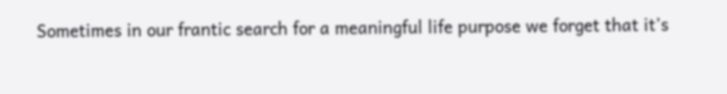Sometimes in our frantic search for a meaningful life purpose we forget that it’s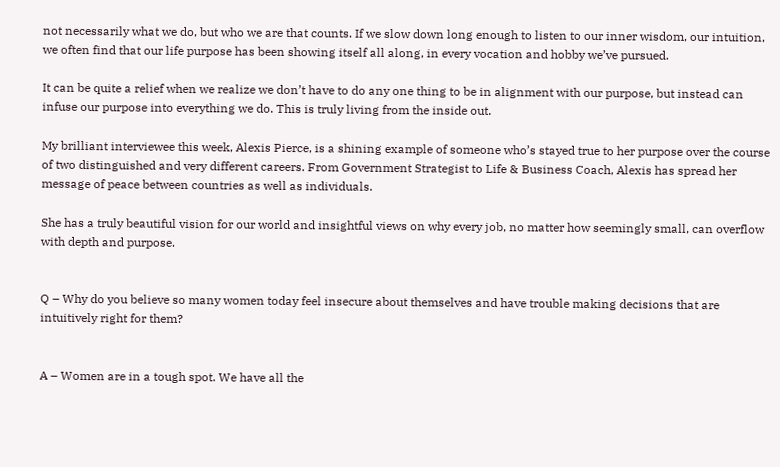not necessarily what we do, but who we are that counts. If we slow down long enough to listen to our inner wisdom, our intuition, we often find that our life purpose has been showing itself all along, in every vocation and hobby we’ve pursued.

It can be quite a relief when we realize we don’t have to do any one thing to be in alignment with our purpose, but instead can infuse our purpose into everything we do. This is truly living from the inside out.

My brilliant interviewee this week, Alexis Pierce, is a shining example of someone who’s stayed true to her purpose over the course of two distinguished and very different careers. From Government Strategist to Life & Business Coach, Alexis has spread her message of peace between countries as well as individuals.

She has a truly beautiful vision for our world and insightful views on why every job, no matter how seemingly small, can overflow with depth and purpose.


Q – Why do you believe so many women today feel insecure about themselves and have trouble making decisions that are intuitively right for them?


A – Women are in a tough spot. We have all the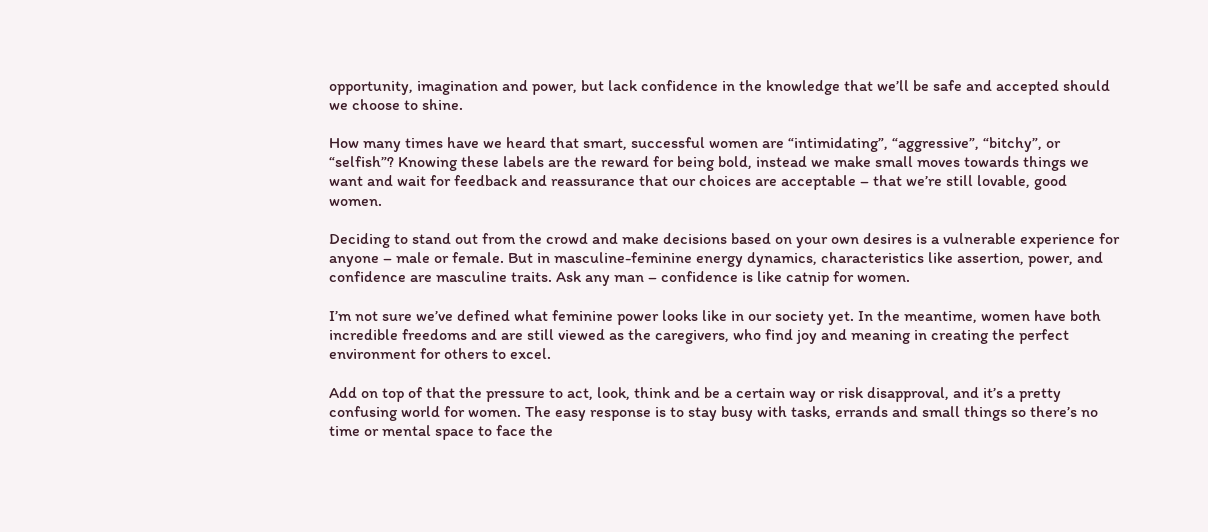opportunity, imagination and power, but lack confidence in the knowledge that we’ll be safe and accepted should we choose to shine.

How many times have we heard that smart, successful women are “intimidating”, “aggressive”, “bitchy”, or “selfish”? Knowing these labels are the reward for being bold, instead we make small moves towards things we want and wait for feedback and reassurance that our choices are acceptable – that we’re still lovable, good women.

Deciding to stand out from the crowd and make decisions based on your own desires is a vulnerable experience for anyone – male or female. But in masculine-feminine energy dynamics, characteristics like assertion, power, and confidence are masculine traits. Ask any man – confidence is like catnip for women.

I’m not sure we’ve defined what feminine power looks like in our society yet. In the meantime, women have both incredible freedoms and are still viewed as the caregivers, who find joy and meaning in creating the perfect environment for others to excel.

Add on top of that the pressure to act, look, think and be a certain way or risk disapproval, and it’s a pretty confusing world for women. The easy response is to stay busy with tasks, errands and small things so there’s no time or mental space to face the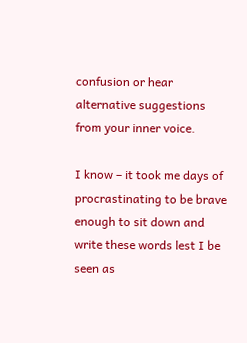confusion or hear alternative suggestions from your inner voice.

I know – it took me days of procrastinating to be brave enough to sit down and write these words lest I be seen as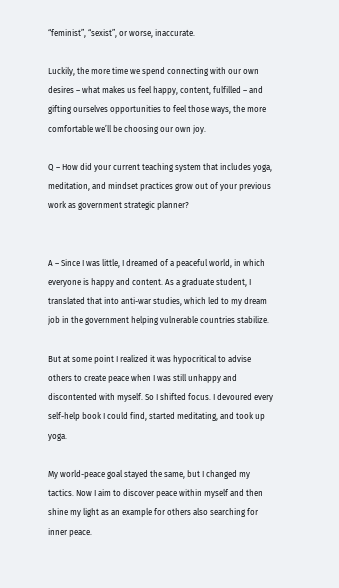“feminist”, “sexist”, or worse, inaccurate.

Luckily, the more time we spend connecting with our own desires – what makes us feel happy, content, fulfilled – and gifting ourselves opportunities to feel those ways, the more comfortable we’ll be choosing our own joy.

Q – How did your current teaching system that includes yoga, meditation, and mindset practices grow out of your previous work as government strategic planner?


A – Since I was little, I dreamed of a peaceful world, in which everyone is happy and content. As a graduate student, I translated that into anti-war studies, which led to my dream job in the government helping vulnerable countries stabilize.

But at some point I realized it was hypocritical to advise others to create peace when I was still unhappy and discontented with myself. So I shifted focus. I devoured every self-help book I could find, started meditating, and took up yoga.

My world-peace goal stayed the same, but I changed my tactics. Now I aim to discover peace within myself and then shine my light as an example for others also searching for inner peace.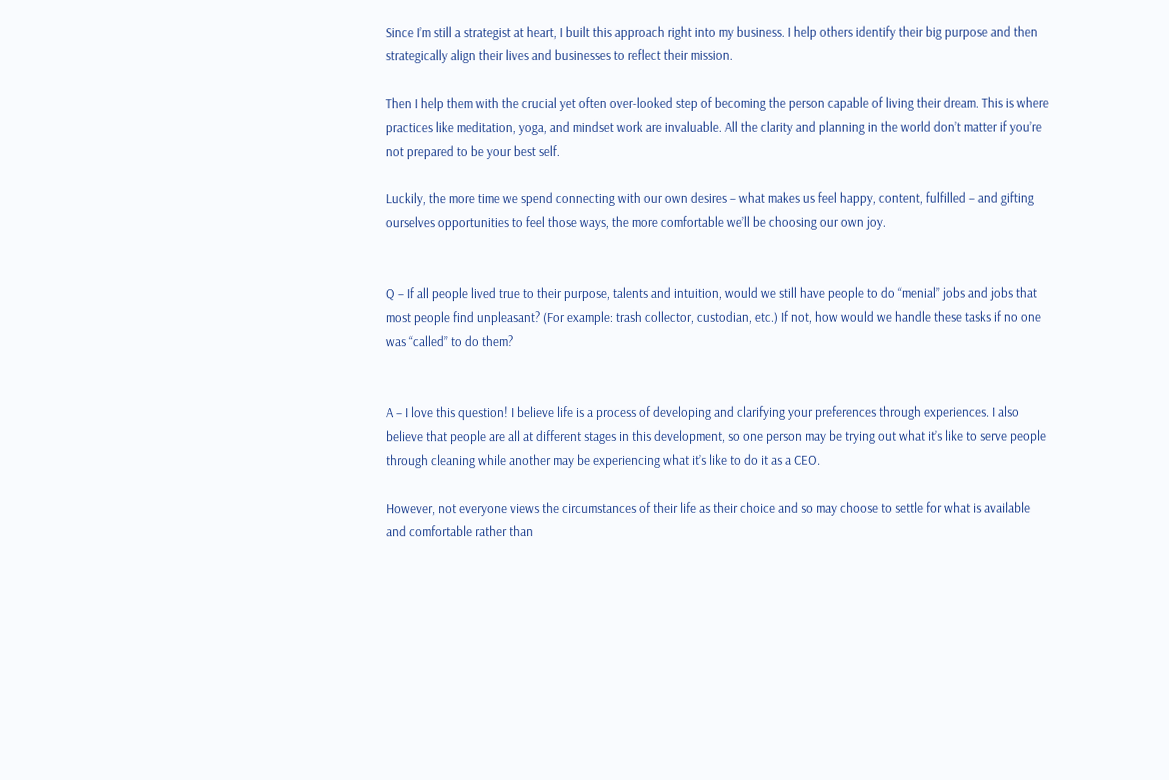Since I’m still a strategist at heart, I built this approach right into my business. I help others identify their big purpose and then strategically align their lives and businesses to reflect their mission.

Then I help them with the crucial yet often over-looked step of becoming the person capable of living their dream. This is where practices like meditation, yoga, and mindset work are invaluable. All the clarity and planning in the world don’t matter if you’re not prepared to be your best self.

Luckily, the more time we spend connecting with our own desires – what makes us feel happy, content, fulfilled – and gifting ourselves opportunities to feel those ways, the more comfortable we’ll be choosing our own joy.


Q – If all people lived true to their purpose, talents and intuition, would we still have people to do “menial” jobs and jobs that most people find unpleasant? (For example: trash collector, custodian, etc.) If not, how would we handle these tasks if no one was “called” to do them?


A – I love this question! I believe life is a process of developing and clarifying your preferences through experiences. I also believe that people are all at different stages in this development, so one person may be trying out what it’s like to serve people through cleaning while another may be experiencing what it’s like to do it as a CEO.

However, not everyone views the circumstances of their life as their choice and so may choose to settle for what is available and comfortable rather than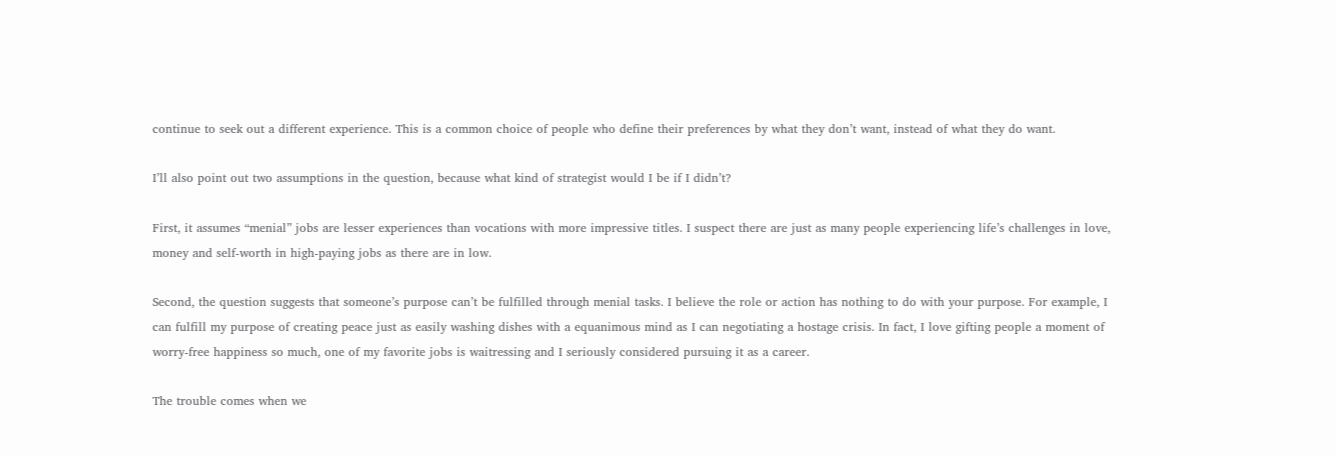continue to seek out a different experience. This is a common choice of people who define their preferences by what they don’t want, instead of what they do want.

I’ll also point out two assumptions in the question, because what kind of strategist would I be if I didn’t?

First, it assumes “menial” jobs are lesser experiences than vocations with more impressive titles. I suspect there are just as many people experiencing life’s challenges in love, money and self-worth in high-paying jobs as there are in low.

Second, the question suggests that someone’s purpose can’t be fulfilled through menial tasks. I believe the role or action has nothing to do with your purpose. For example, I can fulfill my purpose of creating peace just as easily washing dishes with a equanimous mind as I can negotiating a hostage crisis. In fact, I love gifting people a moment of worry-free happiness so much, one of my favorite jobs is waitressing and I seriously considered pursuing it as a career.

The trouble comes when we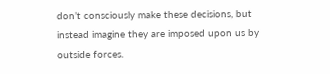don’t consciously make these decisions, but instead imagine they are imposed upon us by outside forces.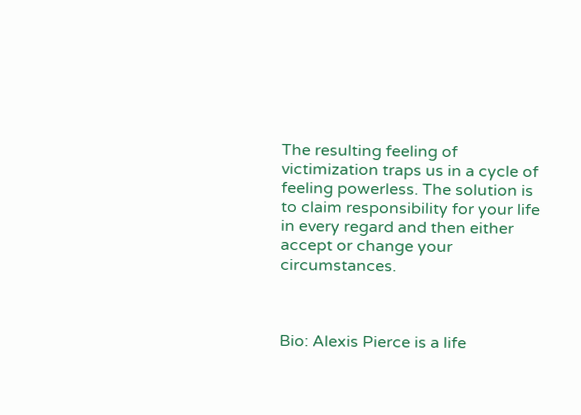The resulting feeling of victimization traps us in a cycle of feeling powerless. The solution is to claim responsibility for your life in every regard and then either accept or change your circumstances.



Bio: Alexis Pierce is a life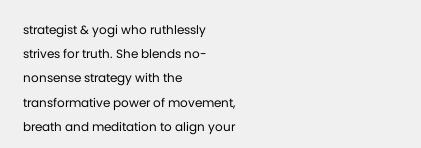strategist & yogi who ruthlessly strives for truth. She blends no-nonsense strategy with the transformative power of movement, breath and meditation to align your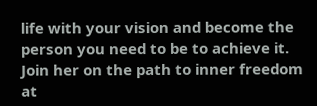life with your vision and become the person you need to be to achieve it. Join her on the path to inner freedom at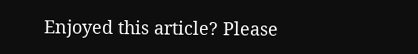Enjoyed this article? Please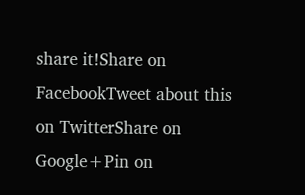share it!Share on FacebookTweet about this on TwitterShare on Google+Pin on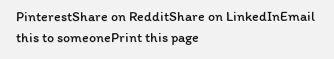PinterestShare on RedditShare on LinkedInEmail this to someonePrint this page